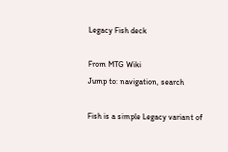Legacy Fish deck

From MTG Wiki
Jump to: navigation, search

Fish is a simple Legacy variant of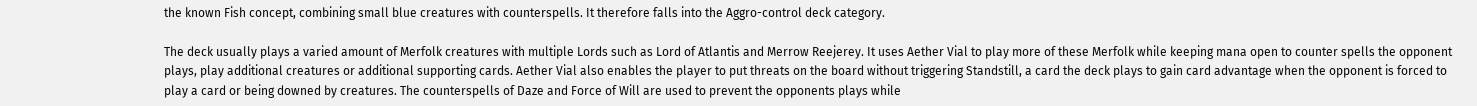the known Fish concept, combining small blue creatures with counterspells. It therefore falls into the Aggro-control deck category.

The deck usually plays a varied amount of Merfolk creatures with multiple Lords such as Lord of Atlantis and Merrow Reejerey. It uses Aether Vial to play more of these Merfolk while keeping mana open to counter spells the opponent plays, play additional creatures or additional supporting cards. Aether Vial also enables the player to put threats on the board without triggering Standstill, a card the deck plays to gain card advantage when the opponent is forced to play a card or being downed by creatures. The counterspells of Daze and Force of Will are used to prevent the opponents plays while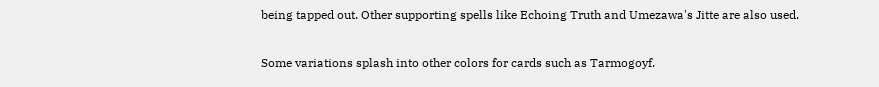being tapped out. Other supporting spells like Echoing Truth and Umezawa's Jitte are also used.

Some variations splash into other colors for cards such as Tarmogoyf.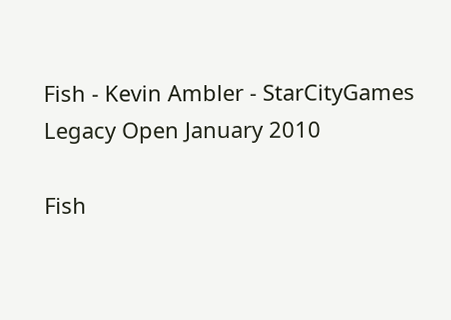Fish - Kevin Ambler - StarCityGames Legacy Open January 2010

Fish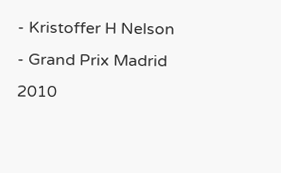- Kristoffer H Nelson - Grand Prix Madrid 2010